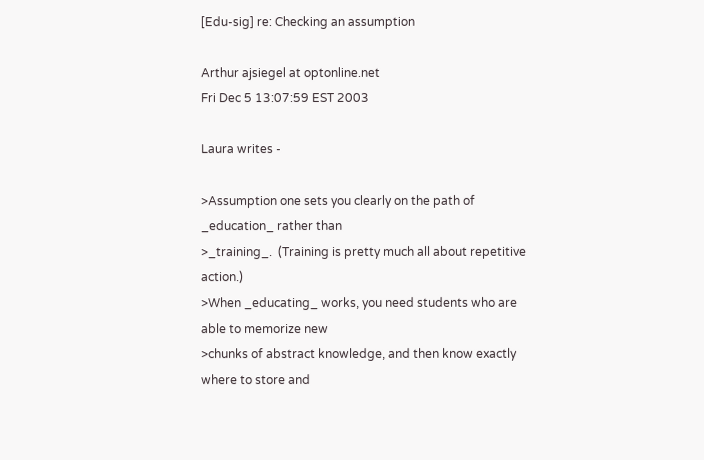[Edu-sig] re: Checking an assumption

Arthur ajsiegel at optonline.net
Fri Dec 5 13:07:59 EST 2003

Laura writes -

>Assumption one sets you clearly on the path of _education_ rather than
>_training_.  (Training is pretty much all about repetitive action.)
>When _educating_ works, you need students who are able to memorize new
>chunks of abstract knowledge, and then know exactly where to store and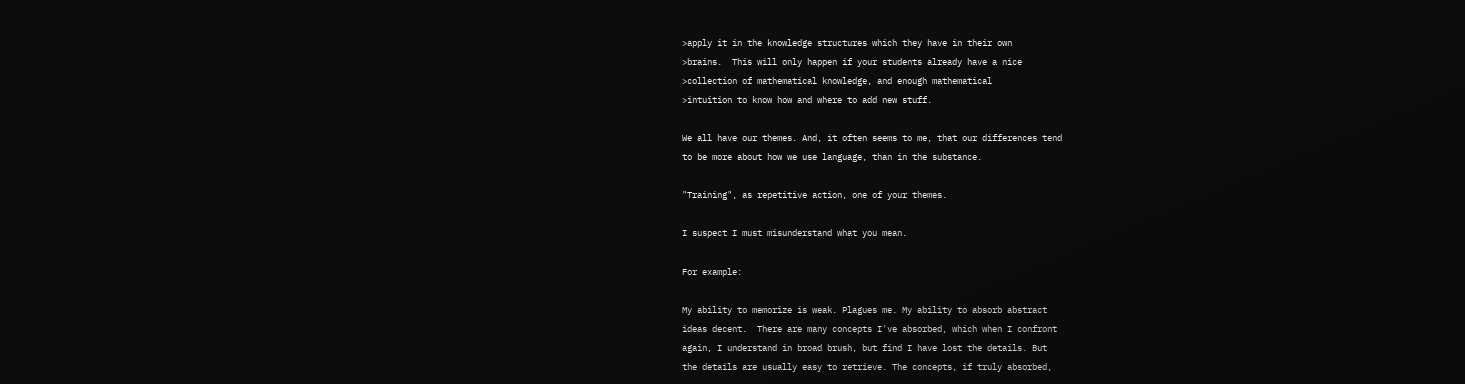>apply it in the knowledge structures which they have in their own
>brains.  This will only happen if your students already have a nice
>collection of mathematical knowledge, and enough mathematical
>intuition to know how and where to add new stuff.

We all have our themes. And, it often seems to me, that our differences tend
to be more about how we use language, than in the substance.

"Training", as repetitive action, one of your themes.

I suspect I must misunderstand what you mean.

For example:

My ability to memorize is weak. Plagues me. My ability to absorb abstract
ideas decent.  There are many concepts I've absorbed, which when I confront
again, I understand in broad brush, but find I have lost the details. But
the details are usually easy to retrieve. The concepts, if truly absorbed,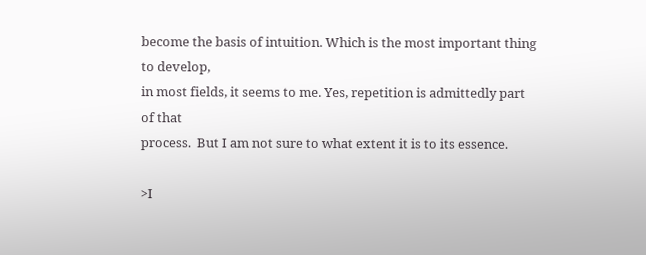become the basis of intuition. Which is the most important thing to develop,
in most fields, it seems to me. Yes, repetition is admittedly part of that
process.  But I am not sure to what extent it is to its essence.

>I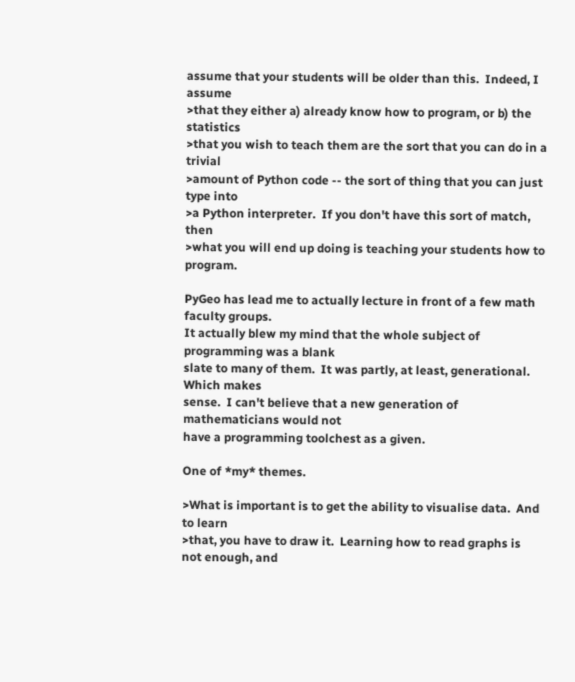assume that your students will be older than this.  Indeed, I assume
>that they either a) already know how to program, or b) the statistics
>that you wish to teach them are the sort that you can do in a trivial
>amount of Python code -- the sort of thing that you can just type into
>a Python interpreter.  If you don't have this sort of match, then
>what you will end up doing is teaching your students how to program.

PyGeo has lead me to actually lecture in front of a few math faculty groups.
It actually blew my mind that the whole subject of programming was a blank
slate to many of them.  It was partly, at least, generational. Which makes
sense.  I can't believe that a new generation of mathematicians would not
have a programming toolchest as a given.

One of *my* themes.

>What is important is to get the ability to visualise data.  And to learn
>that, you have to draw it.  Learning how to read graphs is not enough, and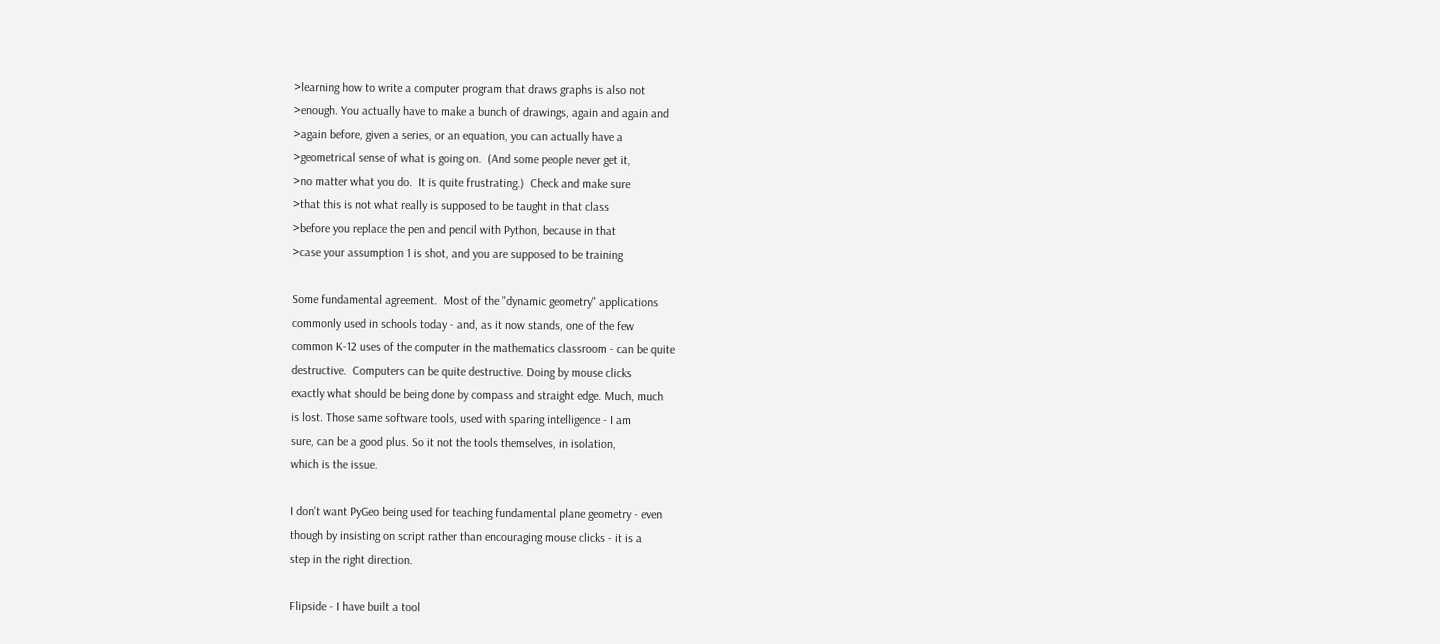>learning how to write a computer program that draws graphs is also not
>enough. You actually have to make a bunch of drawings, again and again and
>again before, given a series, or an equation, you can actually have a
>geometrical sense of what is going on.  (And some people never get it,
>no matter what you do.  It is quite frustrating.)  Check and make sure
>that this is not what really is supposed to be taught in that class
>before you replace the pen and pencil with Python, because in that
>case your assumption 1 is shot, and you are supposed to be training

Some fundamental agreement.  Most of the "dynamic geometry" applications
commonly used in schools today - and, as it now stands, one of the few
common K-12 uses of the computer in the mathematics classroom - can be quite
destructive.  Computers can be quite destructive. Doing by mouse clicks
exactly what should be being done by compass and straight edge. Much, much
is lost. Those same software tools, used with sparing intelligence - I am
sure, can be a good plus. So it not the tools themselves, in isolation,
which is the issue.

I don't want PyGeo being used for teaching fundamental plane geometry - even
though by insisting on script rather than encouraging mouse clicks - it is a
step in the right direction.

Flipside - I have built a tool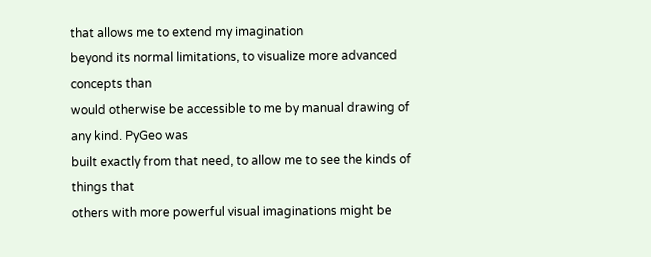that allows me to extend my imagination
beyond its normal limitations, to visualize more advanced concepts than
would otherwise be accessible to me by manual drawing of any kind. PyGeo was
built exactly from that need, to allow me to see the kinds of things that
others with more powerful visual imaginations might be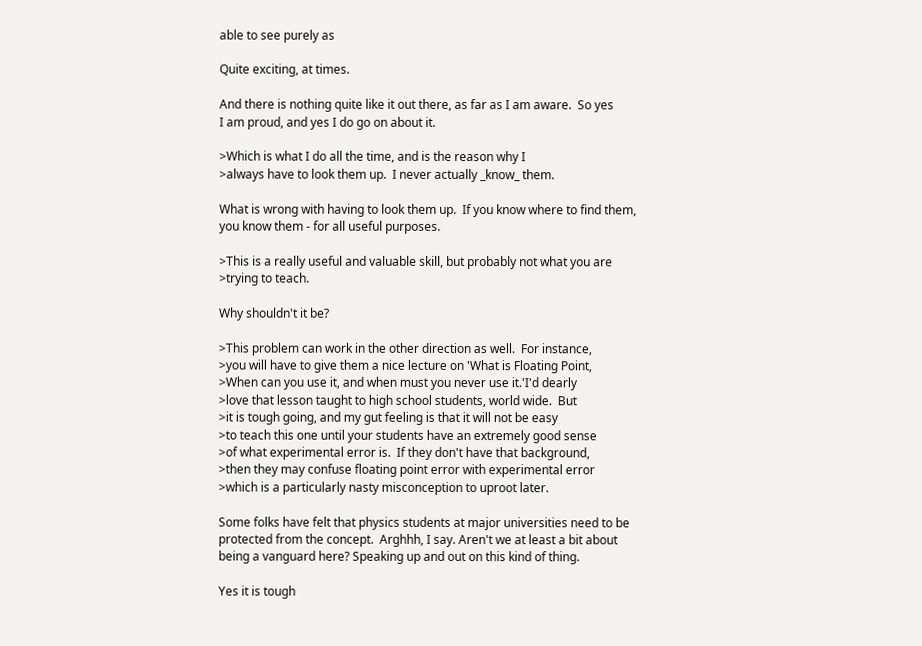able to see purely as

Quite exciting, at times.

And there is nothing quite like it out there, as far as I am aware.  So yes
I am proud, and yes I do go on about it.

>Which is what I do all the time, and is the reason why I
>always have to look them up.  I never actually _know_ them.

What is wrong with having to look them up.  If you know where to find them,
you know them - for all useful purposes.

>This is a really useful and valuable skill, but probably not what you are
>trying to teach.

Why shouldn't it be?

>This problem can work in the other direction as well.  For instance,
>you will have to give them a nice lecture on 'What is Floating Point,
>When can you use it, and when must you never use it.'I'd dearly
>love that lesson taught to high school students, world wide.  But
>it is tough going, and my gut feeling is that it will not be easy
>to teach this one until your students have an extremely good sense
>of what experimental error is.  If they don't have that background,
>then they may confuse floating point error with experimental error
>which is a particularly nasty misconception to uproot later.

Some folks have felt that physics students at major universities need to be
protected from the concept.  Arghhh, I say. Aren't we at least a bit about
being a vanguard here? Speaking up and out on this kind of thing.

Yes it is tough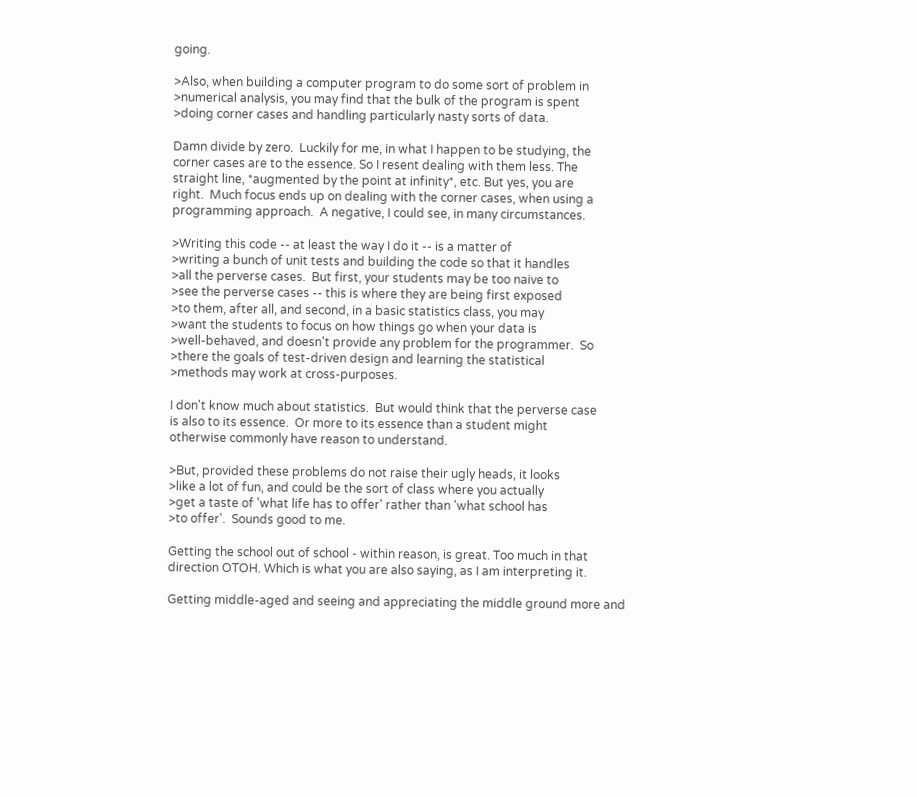going.

>Also, when building a computer program to do some sort of problem in
>numerical analysis, you may find that the bulk of the program is spent
>doing corner cases and handling particularly nasty sorts of data.

Damn divide by zero.  Luckily for me, in what I happen to be studying, the
corner cases are to the essence. So I resent dealing with them less. The
straight line, *augmented by the point at infinity*, etc. But yes, you are
right.  Much focus ends up on dealing with the corner cases, when using a
programming approach.  A negative, I could see, in many circumstances.

>Writing this code -- at least the way I do it -- is a matter of
>writing a bunch of unit tests and building the code so that it handles
>all the perverse cases.  But first, your students may be too naive to
>see the perverse cases -- this is where they are being first exposed
>to them, after all, and second, in a basic statistics class, you may
>want the students to focus on how things go when your data is
>well-behaved, and doesn't provide any problem for the programmer.  So
>there the goals of test-driven design and learning the statistical
>methods may work at cross-purposes.

I don't know much about statistics.  But would think that the perverse case
is also to its essence.  Or more to its essence than a student might
otherwise commonly have reason to understand.

>But, provided these problems do not raise their ugly heads, it looks
>like a lot of fun, and could be the sort of class where you actually
>get a taste of 'what life has to offer' rather than 'what school has
>to offer'.  Sounds good to me.

Getting the school out of school - within reason, is great. Too much in that
direction OTOH. Which is what you are also saying, as I am interpreting it.

Getting middle-aged and seeing and appreciating the middle ground more and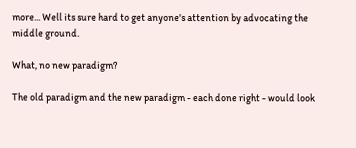more... Well its sure hard to get anyone's attention by advocating the
middle ground.

What, no new paradigm?

The old paradigm and the new paradigm - each done right - would look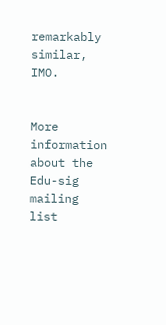remarkably similar, IMO.


More information about the Edu-sig mailing list